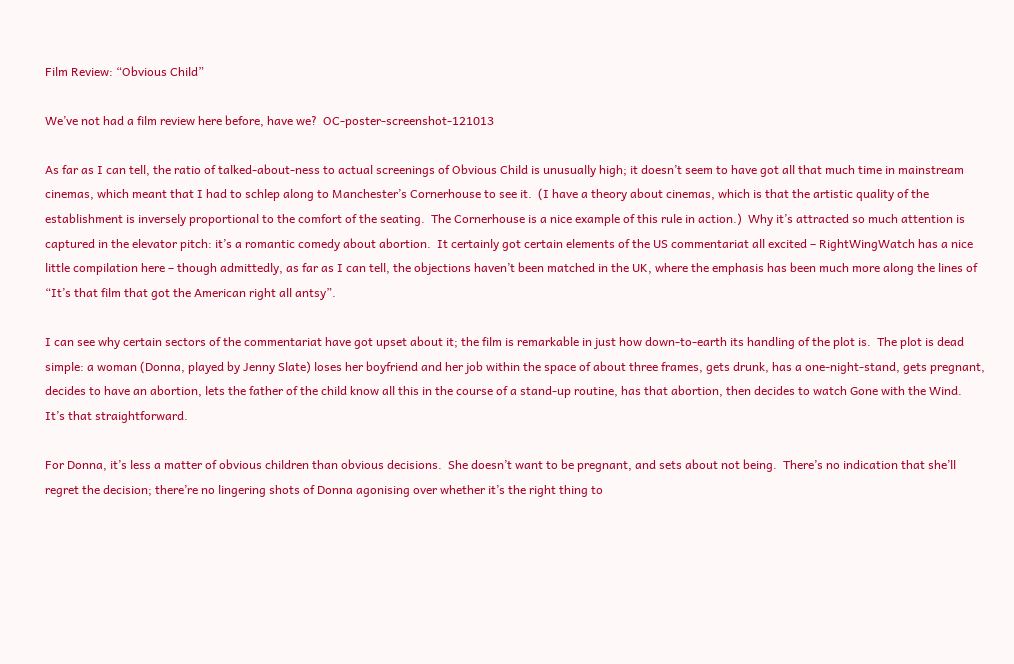Film Review: “Obvious Child”

We’ve not had a film review here before, have we?  OC-poster-screenshot-121013

As far as I can tell, the ratio of talked-about-ness to actual screenings of Obvious Child is unusually high; it doesn’t seem to have got all that much time in mainstream cinemas, which meant that I had to schlep along to Manchester’s Cornerhouse to see it.  (I have a theory about cinemas, which is that the artistic quality of the establishment is inversely proportional to the comfort of the seating.  The Cornerhouse is a nice example of this rule in action.)  Why it’s attracted so much attention is captured in the elevator pitch: it’s a romantic comedy about abortion.  It certainly got certain elements of the US commentariat all excited – RightWingWatch has a nice little compilation here – though admittedly, as far as I can tell, the objections haven’t been matched in the UK, where the emphasis has been much more along the lines of “It’s that film that got the American right all antsy”.

I can see why certain sectors of the commentariat have got upset about it; the film is remarkable in just how down-to-earth its handling of the plot is.  The plot is dead simple: a woman (Donna, played by Jenny Slate) loses her boyfriend and her job within the space of about three frames, gets drunk, has a one-night-stand, gets pregnant, decides to have an abortion, lets the father of the child know all this in the course of a stand-up routine, has that abortion, then decides to watch Gone with the Wind.  It’s that straightforward.

For Donna, it’s less a matter of obvious children than obvious decisions.  She doesn’t want to be pregnant, and sets about not being.  There’s no indication that she’ll regret the decision; there’re no lingering shots of Donna agonising over whether it’s the right thing to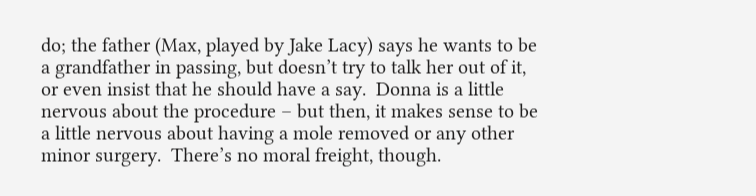do; the father (Max, played by Jake Lacy) says he wants to be a grandfather in passing, but doesn’t try to talk her out of it, or even insist that he should have a say.  Donna is a little nervous about the procedure – but then, it makes sense to be a little nervous about having a mole removed or any other minor surgery.  There’s no moral freight, though.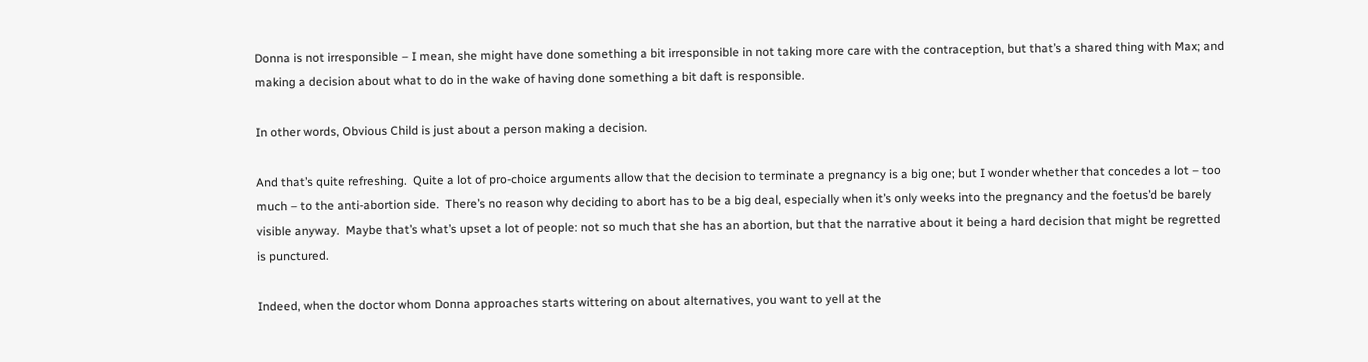Donna is not irresponsible – I mean, she might have done something a bit irresponsible in not taking more care with the contraception, but that’s a shared thing with Max; and making a decision about what to do in the wake of having done something a bit daft is responsible.

In other words, Obvious Child is just about a person making a decision.

And that’s quite refreshing.  Quite a lot of pro-choice arguments allow that the decision to terminate a pregnancy is a big one; but I wonder whether that concedes a lot – too much – to the anti-abortion side.  There’s no reason why deciding to abort has to be a big deal, especially when it’s only weeks into the pregnancy and the foetus’d be barely visible anyway.  Maybe that’s what’s upset a lot of people: not so much that she has an abortion, but that the narrative about it being a hard decision that might be regretted is punctured.

Indeed, when the doctor whom Donna approaches starts wittering on about alternatives, you want to yell at the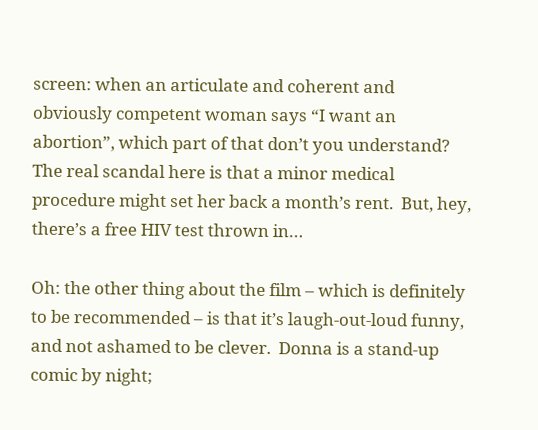screen: when an articulate and coherent and obviously competent woman says “I want an abortion”, which part of that don’t you understand?  The real scandal here is that a minor medical procedure might set her back a month’s rent.  But, hey, there’s a free HIV test thrown in…

Oh: the other thing about the film – which is definitely to be recommended – is that it’s laugh-out-loud funny, and not ashamed to be clever.  Donna is a stand-up comic by night;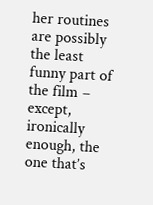her routines are possibly the least funny part of the film – except, ironically enough, the one that’s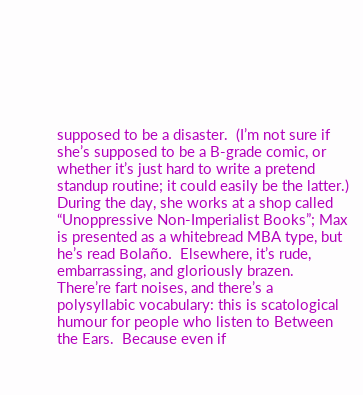supposed to be a disaster.  (I’m not sure if she’s supposed to be a B-grade comic, or whether it’s just hard to write a pretend standup routine; it could easily be the latter.)  During the day, she works at a shop called “Unoppressive Non-Imperialist Books”; Max is presented as a whitebread MBA type, but he’s read Bolaño.  Elsewhere, it’s rude, embarrassing, and gloriously brazen.  There’re fart noises, and there’s a polysyllabic vocabulary: this is scatological humour for people who listen to Between the Ears.  Because even if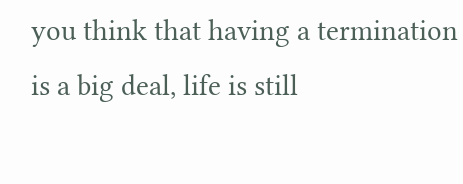you think that having a termination is a big deal, life is still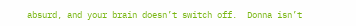absurd, and your brain doesn’t switch off.  Donna isn’t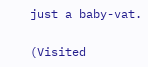just a baby-vat.

(Visited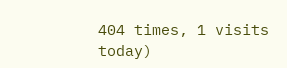404 times, 1 visits today)